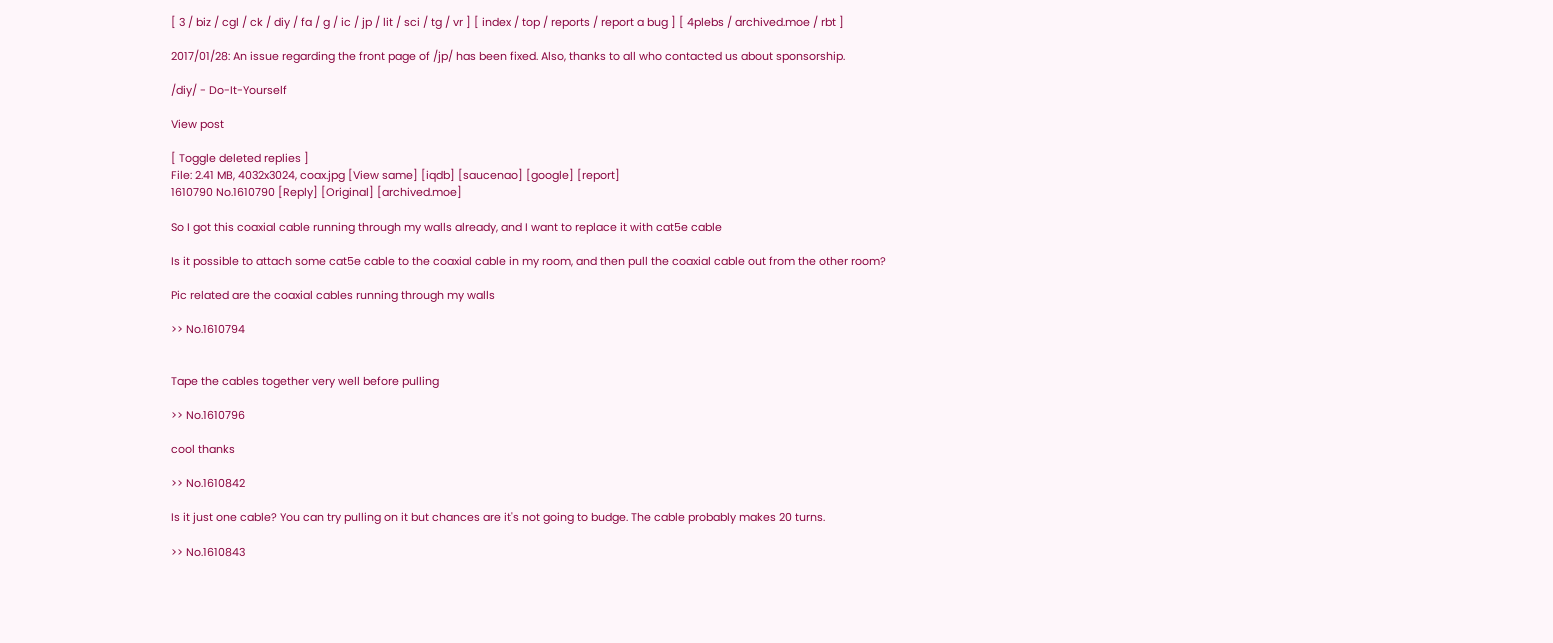[ 3 / biz / cgl / ck / diy / fa / g / ic / jp / lit / sci / tg / vr ] [ index / top / reports / report a bug ] [ 4plebs / archived.moe / rbt ]

2017/01/28: An issue regarding the front page of /jp/ has been fixed. Also, thanks to all who contacted us about sponsorship.

/diy/ - Do-It-Yourself

View post

[ Toggle deleted replies ]
File: 2.41 MB, 4032x3024, coax.jpg [View same] [iqdb] [saucenao] [google] [report]
1610790 No.1610790 [Reply] [Original] [archived.moe]

So I got this coaxial cable running through my walls already, and I want to replace it with cat5e cable

Is it possible to attach some cat5e cable to the coaxial cable in my room, and then pull the coaxial cable out from the other room?

Pic related are the coaxial cables running through my walls

>> No.1610794


Tape the cables together very well before pulling

>> No.1610796

cool thanks

>> No.1610842

Is it just one cable? You can try pulling on it but chances are it's not going to budge. The cable probably makes 20 turns.

>> No.1610843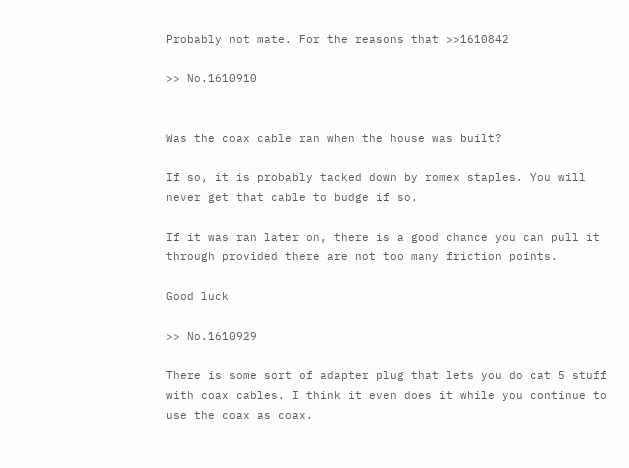Probably not mate. For the reasons that >>1610842

>> No.1610910


Was the coax cable ran when the house was built?

If so, it is probably tacked down by romex staples. You will never get that cable to budge if so.

If it was ran later on, there is a good chance you can pull it through provided there are not too many friction points.

Good luck

>> No.1610929

There is some sort of adapter plug that lets you do cat 5 stuff with coax cables. I think it even does it while you continue to use the coax as coax.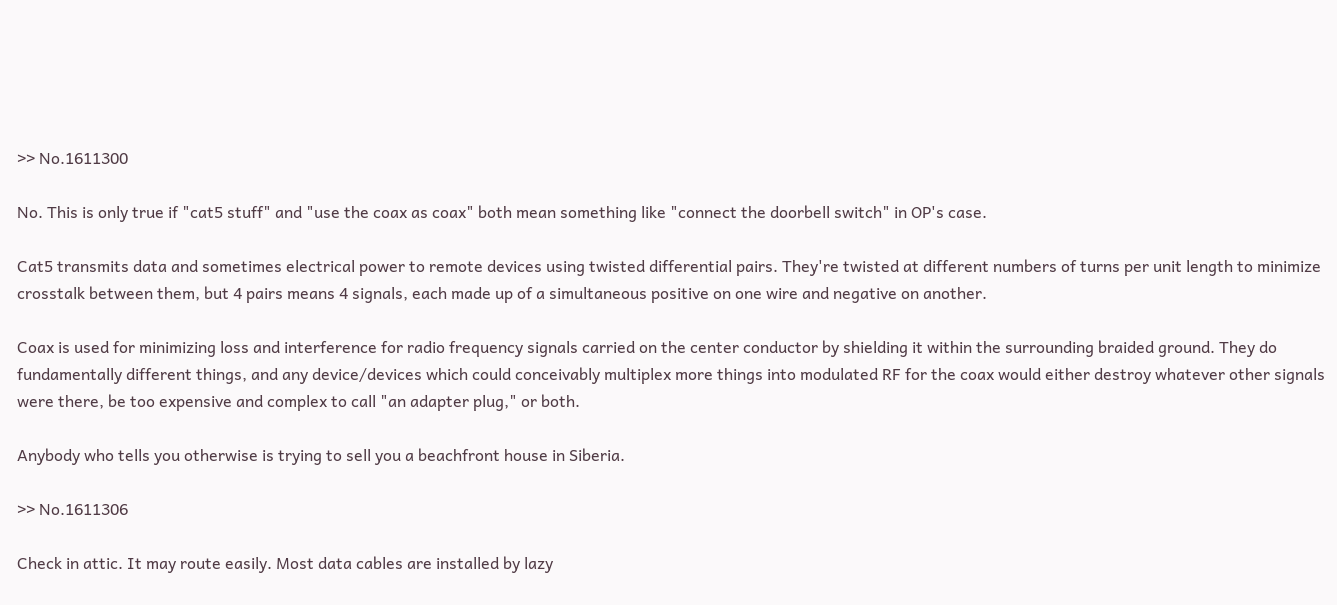>> No.1611300

No. This is only true if "cat5 stuff" and "use the coax as coax" both mean something like "connect the doorbell switch" in OP's case.

Cat5 transmits data and sometimes electrical power to remote devices using twisted differential pairs. They're twisted at different numbers of turns per unit length to minimize crosstalk between them, but 4 pairs means 4 signals, each made up of a simultaneous positive on one wire and negative on another.

Coax is used for minimizing loss and interference for radio frequency signals carried on the center conductor by shielding it within the surrounding braided ground. They do fundamentally different things, and any device/devices which could conceivably multiplex more things into modulated RF for the coax would either destroy whatever other signals were there, be too expensive and complex to call "an adapter plug," or both.

Anybody who tells you otherwise is trying to sell you a beachfront house in Siberia.

>> No.1611306

Check in attic. It may route easily. Most data cables are installed by lazy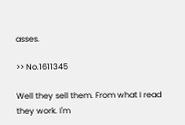asses.

>> No.1611345

Well they sell them. From what I read they work. I'm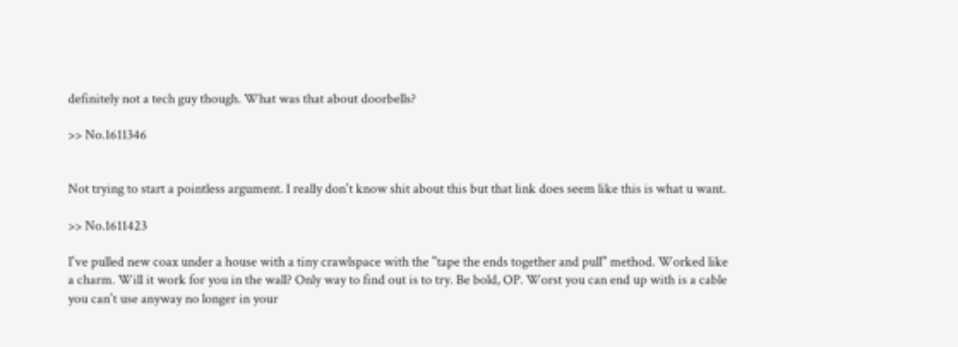definitely not a tech guy though. What was that about doorbells?

>> No.1611346


Not trying to start a pointless argument. I really don't know shit about this but that link does seem like this is what u want.

>> No.1611423

I've pulled new coax under a house with a tiny crawlspace with the "tape the ends together and pull" method. Worked like a charm. Will it work for you in the wall? Only way to find out is to try. Be bold, OP. Worst you can end up with is a cable you can't use anyway no longer in your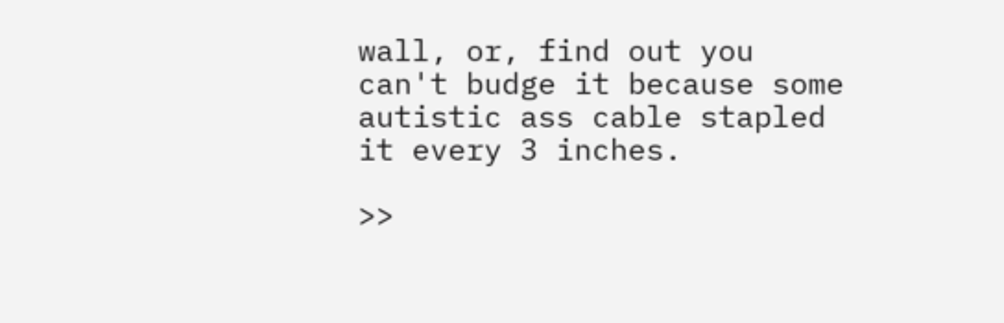wall, or, find out you can't budge it because some autistic ass cable stapled it every 3 inches.

>>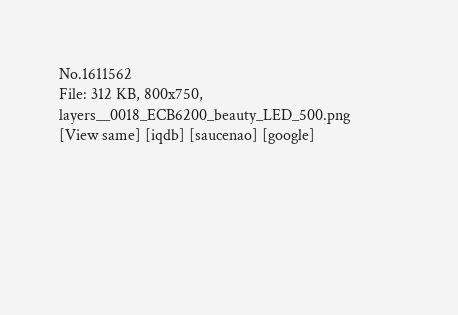No.1611562
File: 312 KB, 800x750, layers__0018_ECB6200_beauty_LED_500.png [View same] [iqdb] [saucenao] [google]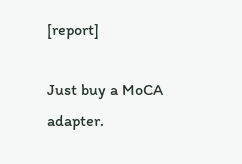[report]

Just buy a MoCA adapter.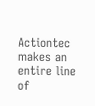Actiontec makes an entire line of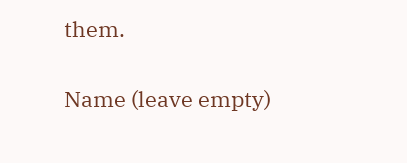them.

Name (leave empty)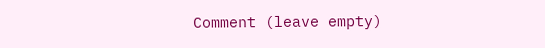Comment (leave empty)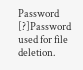Password [?]Password used for file deletion.